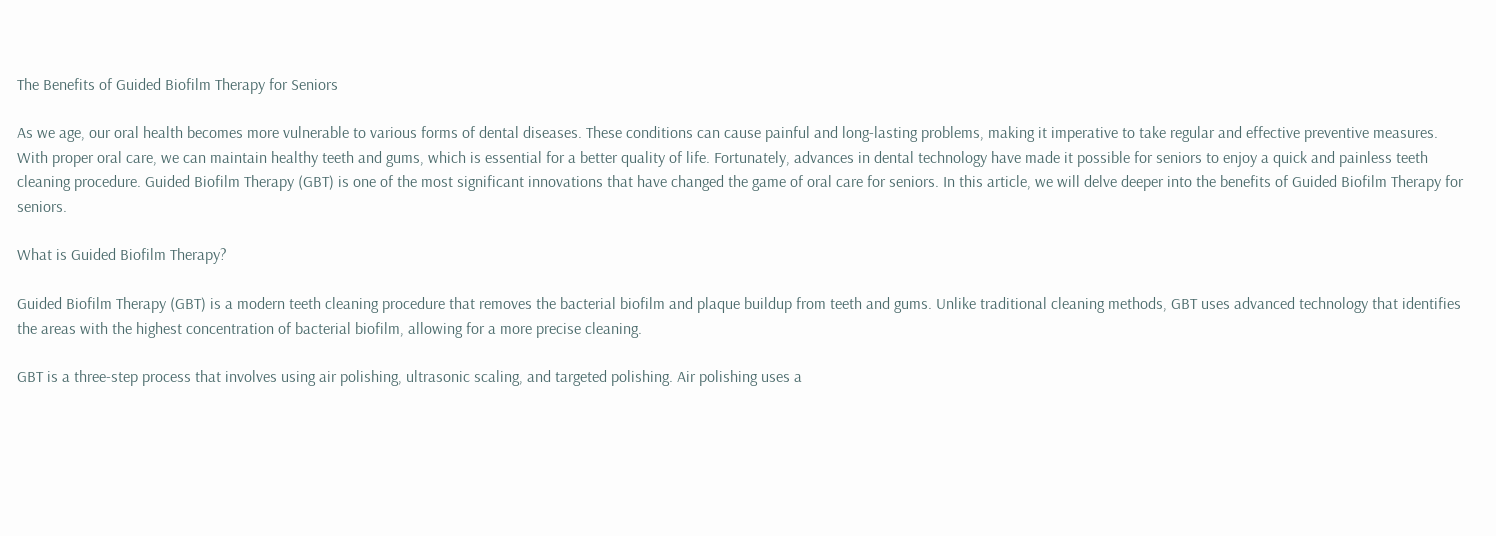The Benefits of Guided Biofilm Therapy for Seniors

As we age, our oral health becomes more vulnerable to various forms of dental diseases. These conditions can cause painful and long-lasting problems, making it imperative to take regular and effective preventive measures. With proper oral care, we can maintain healthy teeth and gums, which is essential for a better quality of life. Fortunately, advances in dental technology have made it possible for seniors to enjoy a quick and painless teeth cleaning procedure. Guided Biofilm Therapy (GBT) is one of the most significant innovations that have changed the game of oral care for seniors. In this article, we will delve deeper into the benefits of Guided Biofilm Therapy for seniors.

What is Guided Biofilm Therapy?

Guided Biofilm Therapy (GBT) is a modern teeth cleaning procedure that removes the bacterial biofilm and plaque buildup from teeth and gums. Unlike traditional cleaning methods, GBT uses advanced technology that identifies the areas with the highest concentration of bacterial biofilm, allowing for a more precise cleaning.

GBT is a three-step process that involves using air polishing, ultrasonic scaling, and targeted polishing. Air polishing uses a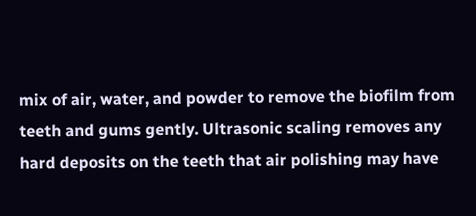mix of air, water, and powder to remove the biofilm from teeth and gums gently. Ultrasonic scaling removes any hard deposits on the teeth that air polishing may have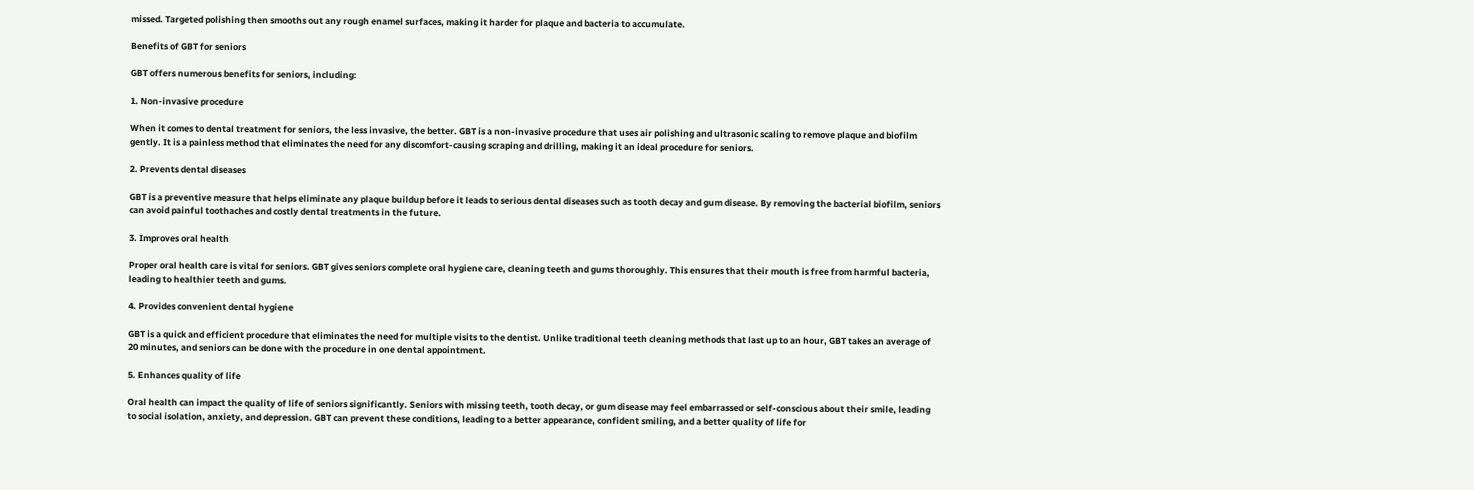missed. Targeted polishing then smooths out any rough enamel surfaces, making it harder for plaque and bacteria to accumulate.

Benefits of GBT for seniors

GBT offers numerous benefits for seniors, including:

1. Non-invasive procedure

When it comes to dental treatment for seniors, the less invasive, the better. GBT is a non-invasive procedure that uses air polishing and ultrasonic scaling to remove plaque and biofilm gently. It is a painless method that eliminates the need for any discomfort-causing scraping and drilling, making it an ideal procedure for seniors.

2. Prevents dental diseases

GBT is a preventive measure that helps eliminate any plaque buildup before it leads to serious dental diseases such as tooth decay and gum disease. By removing the bacterial biofilm, seniors can avoid painful toothaches and costly dental treatments in the future.

3. Improves oral health

Proper oral health care is vital for seniors. GBT gives seniors complete oral hygiene care, cleaning teeth and gums thoroughly. This ensures that their mouth is free from harmful bacteria, leading to healthier teeth and gums.

4. Provides convenient dental hygiene

GBT is a quick and efficient procedure that eliminates the need for multiple visits to the dentist. Unlike traditional teeth cleaning methods that last up to an hour, GBT takes an average of 20 minutes, and seniors can be done with the procedure in one dental appointment.

5. Enhances quality of life

Oral health can impact the quality of life of seniors significantly. Seniors with missing teeth, tooth decay, or gum disease may feel embarrassed or self-conscious about their smile, leading to social isolation, anxiety, and depression. GBT can prevent these conditions, leading to a better appearance, confident smiling, and a better quality of life for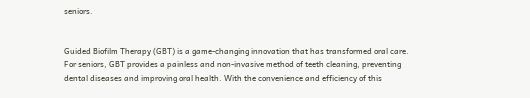seniors.


Guided Biofilm Therapy (GBT) is a game-changing innovation that has transformed oral care. For seniors, GBT provides a painless and non-invasive method of teeth cleaning, preventing dental diseases and improving oral health. With the convenience and efficiency of this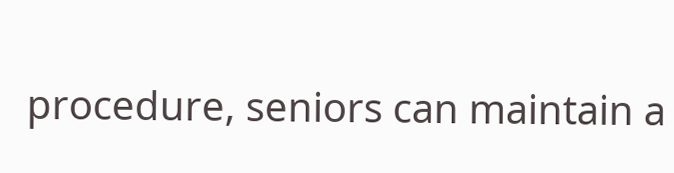procedure, seniors can maintain a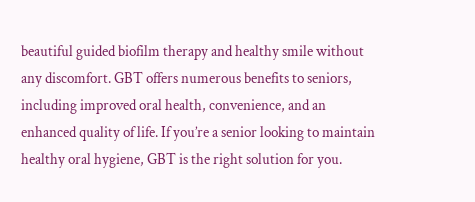beautiful guided biofilm therapy and healthy smile without any discomfort. GBT offers numerous benefits to seniors, including improved oral health, convenience, and an enhanced quality of life. If you’re a senior looking to maintain healthy oral hygiene, GBT is the right solution for you.